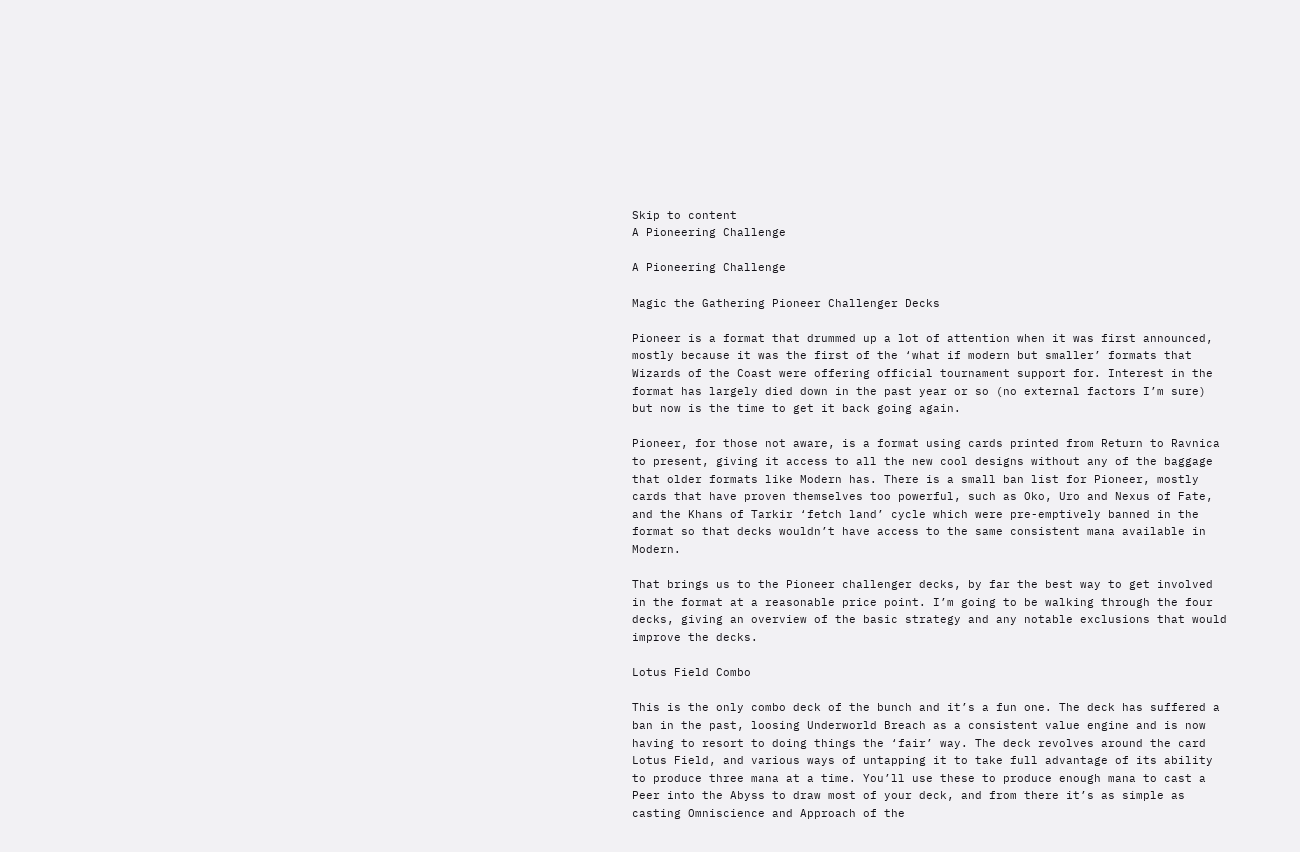Skip to content
A Pioneering Challenge

A Pioneering Challenge

Magic the Gathering Pioneer Challenger Decks

Pioneer is a format that drummed up a lot of attention when it was first announced, mostly because it was the first of the ‘what if modern but smaller’ formats that Wizards of the Coast were offering official tournament support for. Interest in the format has largely died down in the past year or so (no external factors I’m sure) but now is the time to get it back going again.

Pioneer, for those not aware, is a format using cards printed from Return to Ravnica to present, giving it access to all the new cool designs without any of the baggage that older formats like Modern has. There is a small ban list for Pioneer, mostly cards that have proven themselves too powerful, such as Oko, Uro and Nexus of Fate, and the Khans of Tarkir ‘fetch land’ cycle which were pre-emptively banned in the format so that decks wouldn’t have access to the same consistent mana available in Modern.

That brings us to the Pioneer challenger decks, by far the best way to get involved in the format at a reasonable price point. I’m going to be walking through the four decks, giving an overview of the basic strategy and any notable exclusions that would improve the decks.

Lotus Field Combo

This is the only combo deck of the bunch and it’s a fun one. The deck has suffered a ban in the past, loosing Underworld Breach as a consistent value engine and is now having to resort to doing things the ‘fair’ way. The deck revolves around the card Lotus Field, and various ways of untapping it to take full advantage of its ability to produce three mana at a time. You’ll use these to produce enough mana to cast a Peer into the Abyss to draw most of your deck, and from there it’s as simple as casting Omniscience and Approach of the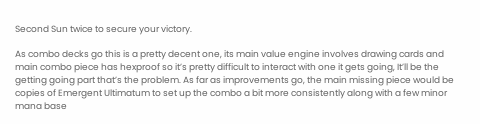Second Sun twice to secure your victory.

As combo decks go this is a pretty decent one, its main value engine involves drawing cards and main combo piece has hexproof so it’s pretty difficult to interact with one it gets going, It’ll be the getting going part that’s the problem. As far as improvements go, the main missing piece would be copies of Emergent Ultimatum to set up the combo a bit more consistently along with a few minor mana base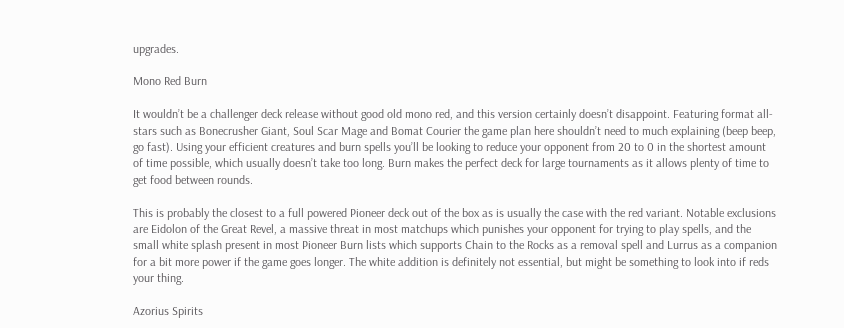upgrades.

Mono Red Burn

It wouldn’t be a challenger deck release without good old mono red, and this version certainly doesn’t disappoint. Featuring format all-stars such as Bonecrusher Giant, Soul Scar Mage and Bomat Courier the game plan here shouldn’t need to much explaining (beep beep, go fast). Using your efficient creatures and burn spells you’ll be looking to reduce your opponent from 20 to 0 in the shortest amount of time possible, which usually doesn’t take too long. Burn makes the perfect deck for large tournaments as it allows plenty of time to get food between rounds.

This is probably the closest to a full powered Pioneer deck out of the box as is usually the case with the red variant. Notable exclusions are Eidolon of the Great Revel, a massive threat in most matchups which punishes your opponent for trying to play spells, and the small white splash present in most Pioneer Burn lists which supports Chain to the Rocks as a removal spell and Lurrus as a companion for a bit more power if the game goes longer. The white addition is definitely not essential, but might be something to look into if reds your thing.

Azorius Spirits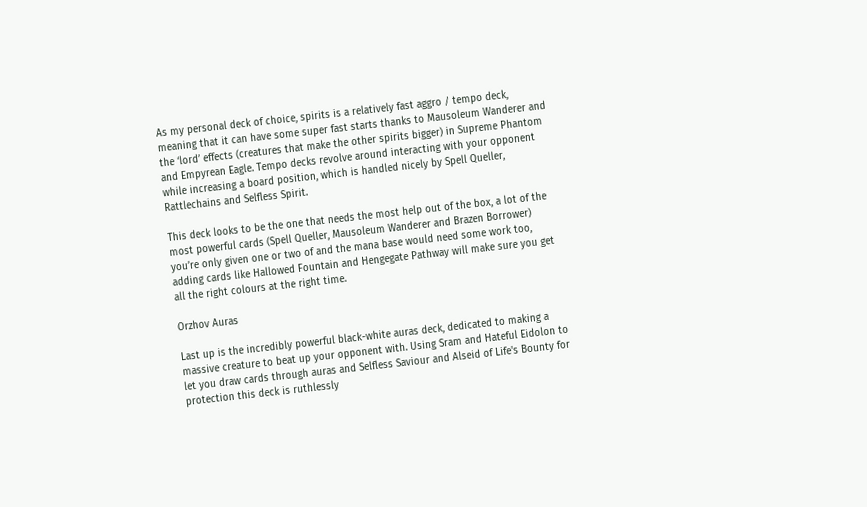As my personal deck of choice, spirits is a relatively fast aggro / tempo deck, meaning that it can have some super fast starts thanks to Mausoleum Wanderer and the ‘lord’ effects (creatures that make the other spirits bigger) in Supreme Phantom and Empyrean Eagle. Tempo decks revolve around interacting with your opponent while increasing a board position, which is handled nicely by Spell Queller, Rattlechains and Selfless Spirit.

This deck looks to be the one that needs the most help out of the box, a lot of the most powerful cards (Spell Queller, Mausoleum Wanderer and Brazen Borrower) you’re only given one or two of and the mana base would need some work too, adding cards like Hallowed Fountain and Hengegate Pathway will make sure you get all the right colours at the right time.

Orzhov Auras

Last up is the incredibly powerful black-white auras deck, dedicated to making a massive creature to beat up your opponent with. Using Sram and Hateful Eidolon to let you draw cards through auras and Selfless Saviour and Alseid of Life's Bounty for protection this deck is ruthlessly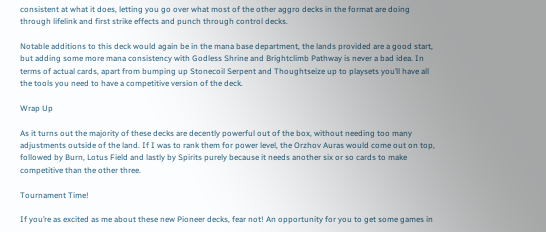consistent at what it does, letting you go over what most of the other aggro decks in the format are doing through lifelink and first strike effects and punch through control decks.

Notable additions to this deck would again be in the mana base department, the lands provided are a good start, but adding some more mana consistency with Godless Shrine and Brightclimb Pathway is never a bad idea. In terms of actual cards, apart from bumping up Stonecoil Serpent and Thoughtseize up to playsets you’ll have all the tools you need to have a competitive version of the deck.

Wrap Up

As it turns out the majority of these decks are decently powerful out of the box, without needing too many adjustments outside of the land. If I was to rank them for power level, the Orzhov Auras would come out on top, followed by Burn, Lotus Field and lastly by Spirits purely because it needs another six or so cards to make competitive than the other three.

Tournament Time!

If you’re as excited as me about these new Pioneer decks, fear not! An opportunity for you to get some games in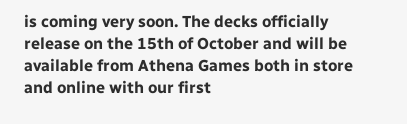is coming very soon. The decks officially release on the 15th of October and will be available from Athena Games both in store and online with our first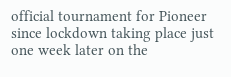official tournament for Pioneer since lockdown taking place just one week later on the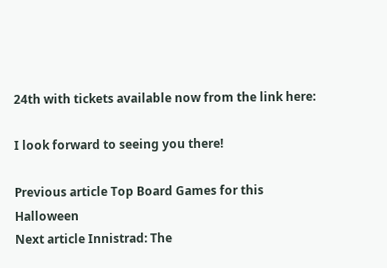24th with tickets available now from the link here:

I look forward to seeing you there!

Previous article Top Board Games for this Halloween
Next article Innistrad: The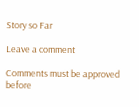Story so Far

Leave a comment

Comments must be approved before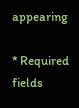appearing

* Required fields